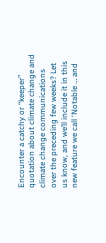Encounter a catchy or “keeper” quotation about climate change and climate change communications over the preceding few weeks? Let us know, and we’ll include it in this new feature we call ‘Notable … and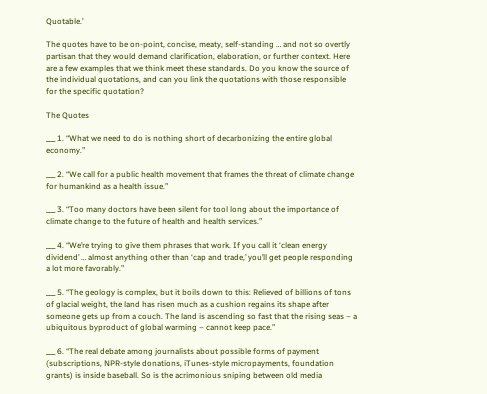Quotable.’

The quotes have to be on-point, concise, meaty, self-standing … and not so overtly partisan that they would demand clarification, elaboration, or further context. Here are a few examples that we think meet these standards. Do you know the source of the individual quotations, and can you link the quotations with those responsible for the specific quotation?

The Quotes

___ 1. “What we need to do is nothing short of decarbonizing the entire global economy.”

___ 2. “We call for a public health movement that frames the threat of climate change for humankind as a health issue.”

___ 3. “Too many doctors have been silent for tool long about the importance of climate change to the future of health and health services.”

___ 4. “We’re trying to give them phrases that work. If you call it ‘clean energy dividend’ … almost anything other than ‘cap and trade,’ you’ll get people responding a lot more favorably.”

___ 5. “The geology is complex, but it boils down to this: Relieved of billions of tons of glacial weight, the land has risen much as a cushion regains its shape after someone gets up from a couch. The land is ascending so fast that the rising seas – a ubiquitous byproduct of global warming – cannot keep pace.”

___ 6. “The real debate among journalists about possible forms of payment (subscriptions, NPR-style donations, iTunes-style micropayments, foundation grants) is inside baseball. So is the acrimonious sniping between old media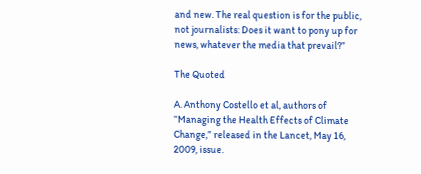and new. The real question is for the public, not journalists: Does it want to pony up for news, whatever the media that prevail?”

The Quoted

A. Anthony Costello et al, authors of “Managing the Health Effects of Climate Change,” released in the Lancet, May 16, 2009, issue.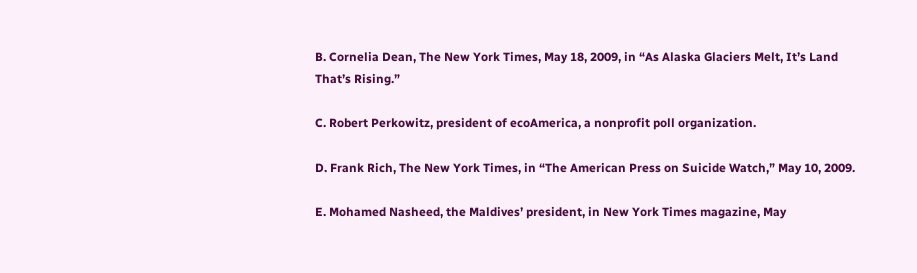B. Cornelia Dean, The New York Times, May 18, 2009, in “As Alaska Glaciers Melt, It’s Land That’s Rising.”

C. Robert Perkowitz, president of ecoAmerica, a nonprofit poll organization.

D. Frank Rich, The New York Times, in “The American Press on Suicide Watch,” May 10, 2009.

E. Mohamed Nasheed, the Maldives’ president, in New York Times magazine, May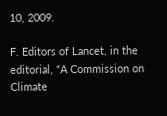10, 2009.

F. Editors of Lancet, in the editorial, “A Commission on Climate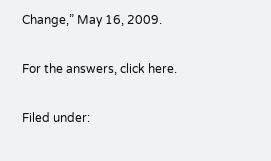Change,” May 16, 2009.

For the answers, click here.

Filed under: